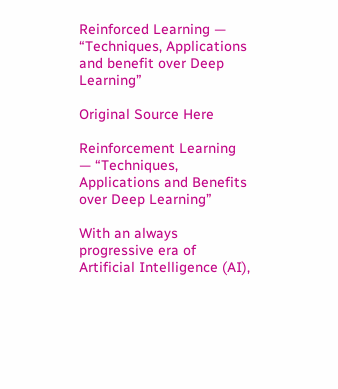Reinforced Learning — “Techniques, Applications and benefit over Deep Learning”

Original Source Here

Reinforcement Learning — “Techniques, Applications and Benefits over Deep Learning”

With an always progressive era of Artificial Intelligence (AI),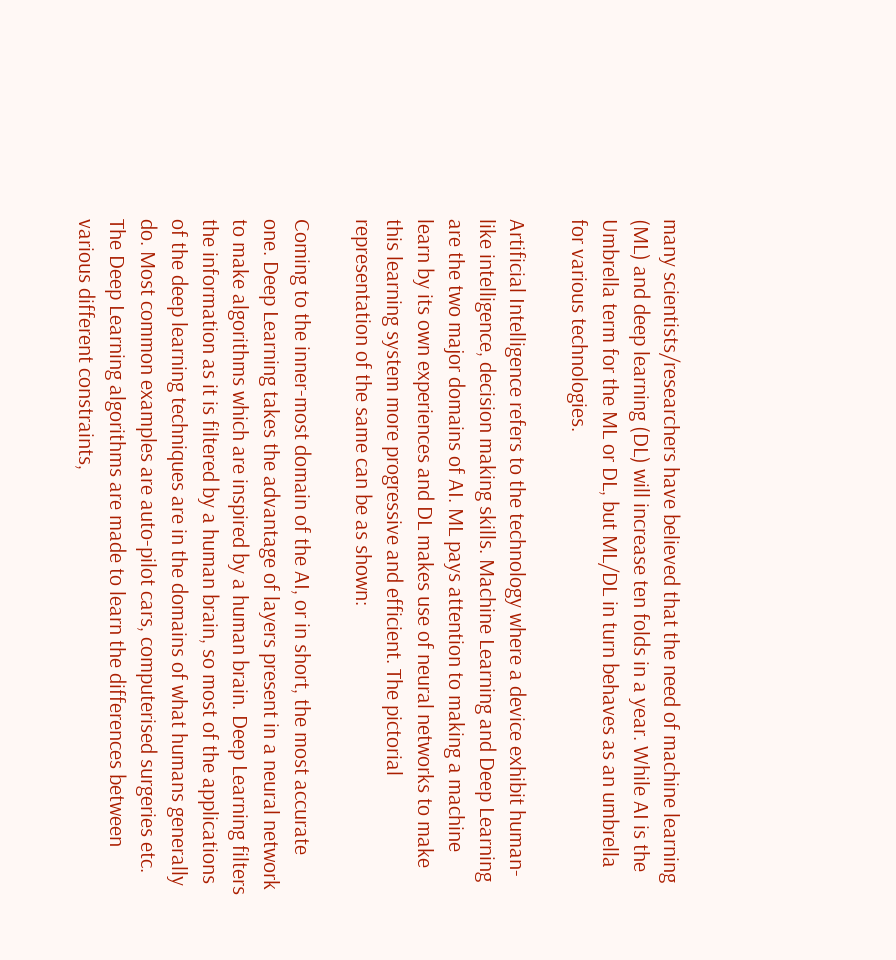many scientists/researchers have believed that the need of machine learning (ML) and deep learning (DL) will increase ten folds in a year. While AI is the Umbrella term for the ML or DL, but ML/DL in turn behaves as an umbrella for various technologies.

Artificial Intelligence refers to the technology where a device exhibit human-like intelligence, decision making skills. Machine Learning and Deep Learning are the two major domains of AI. ML pays attention to making a machine learn by its own experiences and DL makes use of neural networks to make this learning system more progressive and efficient. The pictorial representation of the same can be as shown:

Coming to the inner-most domain of the AI, or in short, the most accurate one. Deep Learning takes the advantage of layers present in a neural network to make algorithms which are inspired by a human brain. Deep Learning filters the information as it is filtered by a human brain, so most of the applications of the deep learning techniques are in the domains of what humans generally do. Most common examples are auto-pilot cars, computerised surgeries etc. The Deep Learning algorithms are made to learn the differences between various different constraints,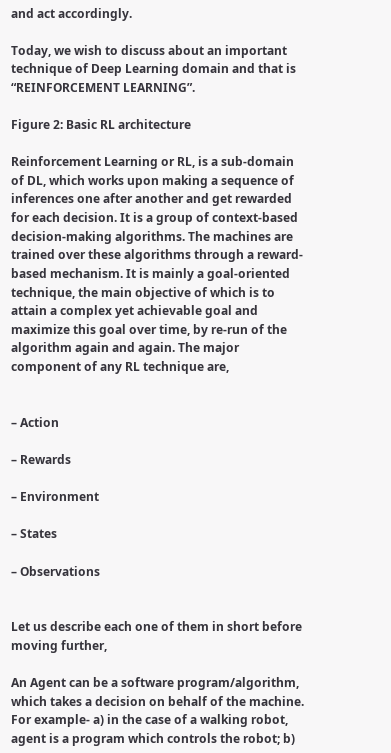and act accordingly.

Today, we wish to discuss about an important technique of Deep Learning domain and that is “REINFORCEMENT LEARNING”.

Figure 2: Basic RL architecture

Reinforcement Learning or RL, is a sub-domain of DL, which works upon making a sequence of inferences one after another and get rewarded for each decision. It is a group of context-based decision-making algorithms. The machines are trained over these algorithms through a reward-based mechanism. It is mainly a goal-oriented technique, the main objective of which is to attain a complex yet achievable goal and maximize this goal over time, by re-run of the algorithm again and again. The major component of any RL technique are,


– Action

– Rewards

– Environment

– States

– Observations


Let us describe each one of them in short before moving further,

An Agent can be a software program/algorithm, which takes a decision on behalf of the machine. For example- a) in the case of a walking robot, agent is a program which controls the robot; b)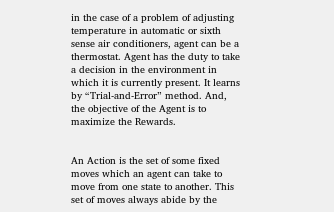in the case of a problem of adjusting temperature in automatic or sixth sense air conditioners, agent can be a thermostat. Agent has the duty to take a decision in the environment in which it is currently present. It learns by “Trial-and-Error” method. And, the objective of the Agent is to maximize the Rewards.


An Action is the set of some fixed moves which an agent can take to move from one state to another. This set of moves always abide by the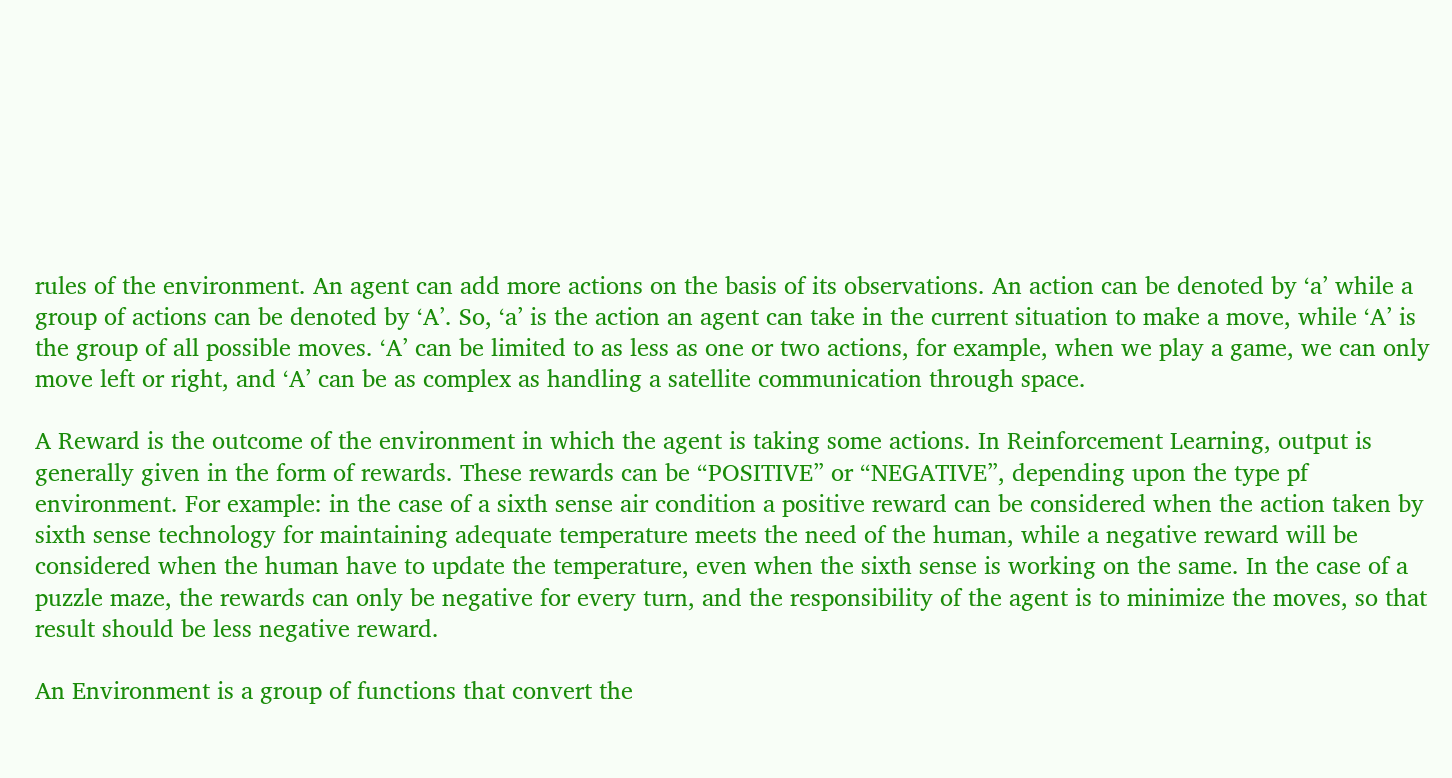rules of the environment. An agent can add more actions on the basis of its observations. An action can be denoted by ‘a’ while a group of actions can be denoted by ‘A’. So, ‘a’ is the action an agent can take in the current situation to make a move, while ‘A’ is the group of all possible moves. ‘A’ can be limited to as less as one or two actions, for example, when we play a game, we can only move left or right, and ‘A’ can be as complex as handling a satellite communication through space.

A Reward is the outcome of the environment in which the agent is taking some actions. In Reinforcement Learning, output is generally given in the form of rewards. These rewards can be “POSITIVE” or “NEGATIVE”, depending upon the type pf environment. For example: in the case of a sixth sense air condition a positive reward can be considered when the action taken by sixth sense technology for maintaining adequate temperature meets the need of the human, while a negative reward will be considered when the human have to update the temperature, even when the sixth sense is working on the same. In the case of a puzzle maze, the rewards can only be negative for every turn, and the responsibility of the agent is to minimize the moves, so that result should be less negative reward.

An Environment is a group of functions that convert the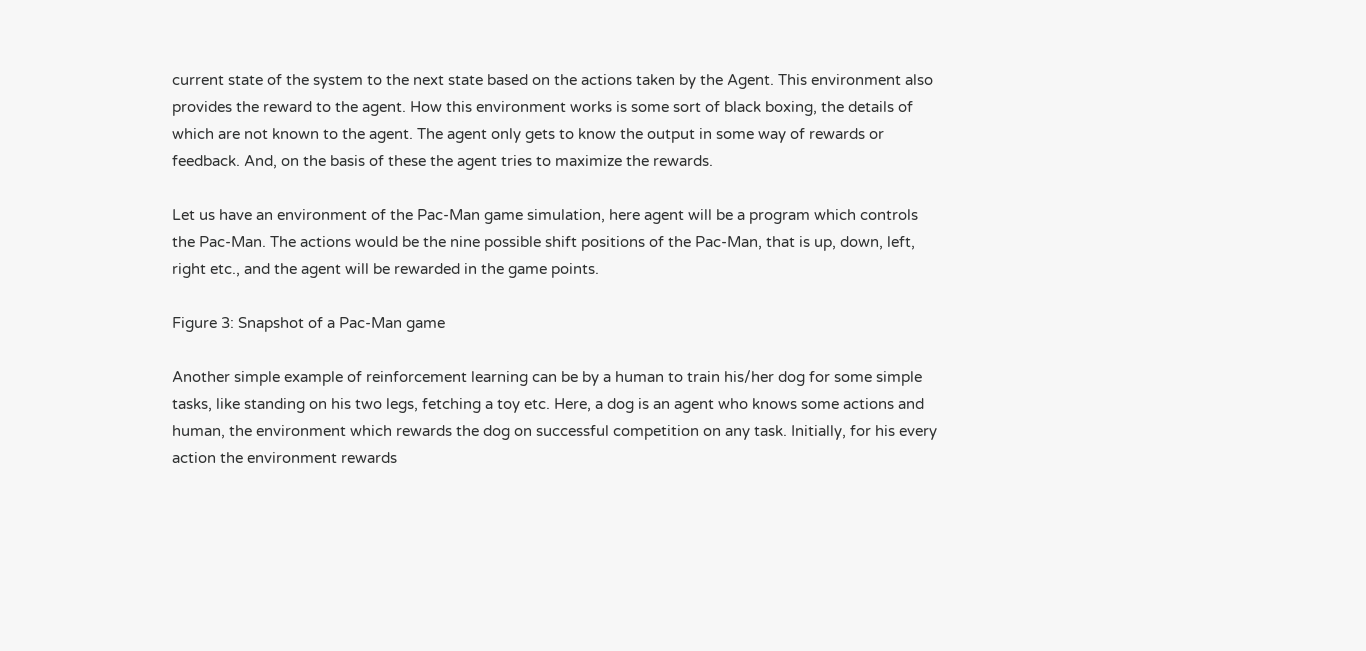current state of the system to the next state based on the actions taken by the Agent. This environment also provides the reward to the agent. How this environment works is some sort of black boxing, the details of which are not known to the agent. The agent only gets to know the output in some way of rewards or feedback. And, on the basis of these the agent tries to maximize the rewards.

Let us have an environment of the Pac-Man game simulation, here agent will be a program which controls the Pac-Man. The actions would be the nine possible shift positions of the Pac-Man, that is up, down, left, right etc., and the agent will be rewarded in the game points.

Figure 3: Snapshot of a Pac-Man game

Another simple example of reinforcement learning can be by a human to train his/her dog for some simple tasks, like standing on his two legs, fetching a toy etc. Here, a dog is an agent who knows some actions and human, the environment which rewards the dog on successful competition on any task. Initially, for his every action the environment rewards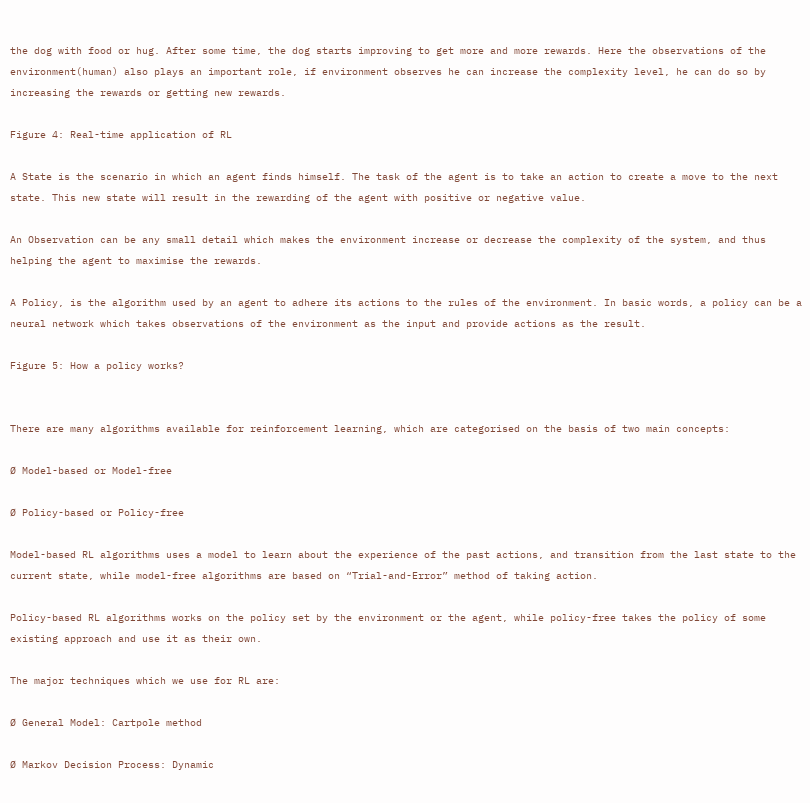the dog with food or hug. After some time, the dog starts improving to get more and more rewards. Here the observations of the environment(human) also plays an important role, if environment observes he can increase the complexity level, he can do so by increasing the rewards or getting new rewards.

Figure 4: Real-time application of RL

A State is the scenario in which an agent finds himself. The task of the agent is to take an action to create a move to the next state. This new state will result in the rewarding of the agent with positive or negative value.

An Observation can be any small detail which makes the environment increase or decrease the complexity of the system, and thus helping the agent to maximise the rewards.

A Policy, is the algorithm used by an agent to adhere its actions to the rules of the environment. In basic words, a policy can be a neural network which takes observations of the environment as the input and provide actions as the result.

Figure 5: How a policy works?


There are many algorithms available for reinforcement learning, which are categorised on the basis of two main concepts:

Ø Model-based or Model-free

Ø Policy-based or Policy-free

Model-based RL algorithms uses a model to learn about the experience of the past actions, and transition from the last state to the current state, while model-free algorithms are based on “Trial-and-Error” method of taking action.

Policy-based RL algorithms works on the policy set by the environment or the agent, while policy-free takes the policy of some existing approach and use it as their own.

The major techniques which we use for RL are:

Ø General Model: Cartpole method

Ø Markov Decision Process: Dynamic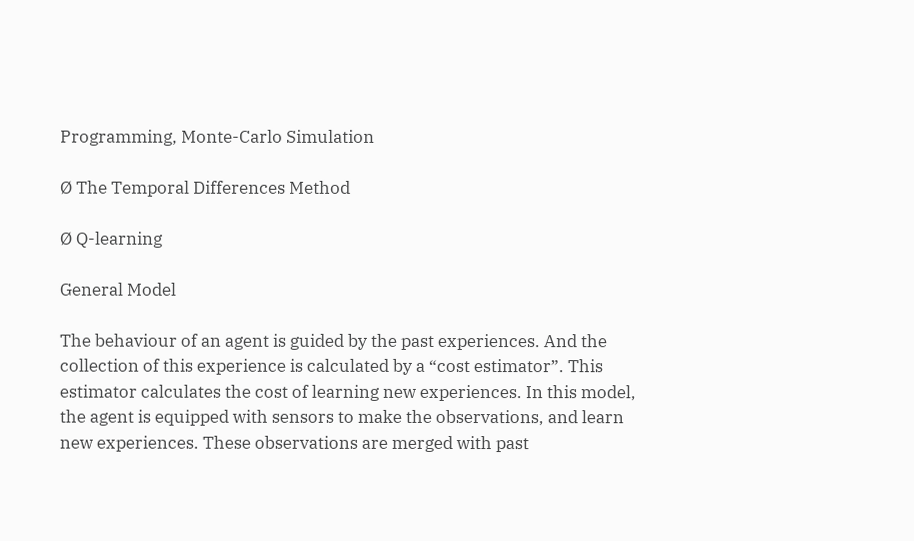Programming, Monte-Carlo Simulation

Ø The Temporal Differences Method

Ø Q-learning

General Model

The behaviour of an agent is guided by the past experiences. And the collection of this experience is calculated by a “cost estimator”. This estimator calculates the cost of learning new experiences. In this model, the agent is equipped with sensors to make the observations, and learn new experiences. These observations are merged with past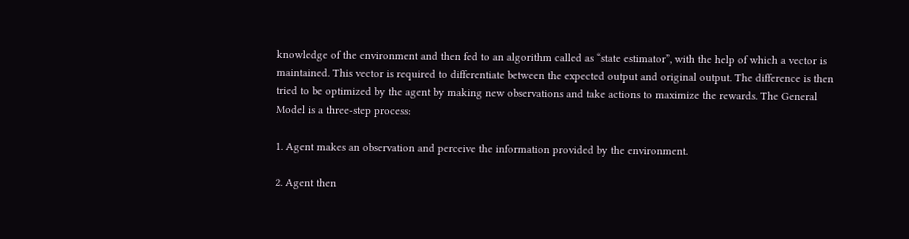knowledge of the environment and then fed to an algorithm called as “state estimator”, with the help of which a vector is maintained. This vector is required to differentiate between the expected output and original output. The difference is then tried to be optimized by the agent by making new observations and take actions to maximize the rewards. The General Model is a three-step process:

1. Agent makes an observation and perceive the information provided by the environment.

2. Agent then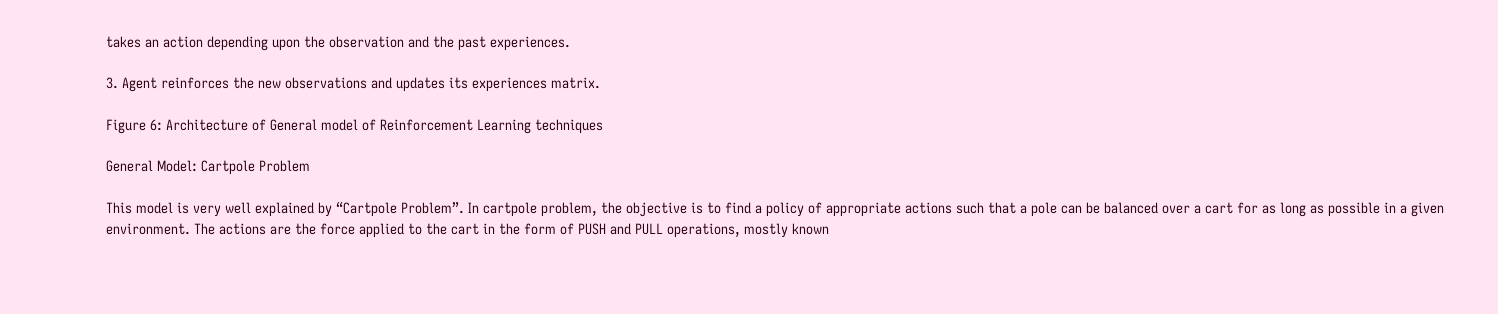takes an action depending upon the observation and the past experiences.

3. Agent reinforces the new observations and updates its experiences matrix.

Figure 6: Architecture of General model of Reinforcement Learning techniques

General Model: Cartpole Problem

This model is very well explained by “Cartpole Problem”. In cartpole problem, the objective is to find a policy of appropriate actions such that a pole can be balanced over a cart for as long as possible in a given environment. The actions are the force applied to the cart in the form of PUSH and PULL operations, mostly known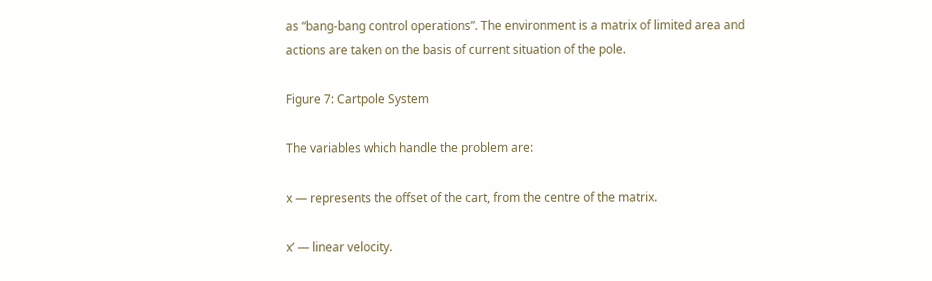as “bang-bang control operations”. The environment is a matrix of limited area and actions are taken on the basis of current situation of the pole.

Figure 7: Cartpole System

The variables which handle the problem are:

x — represents the offset of the cart, from the centre of the matrix.

x’ — linear velocity.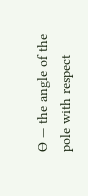Ɵ — the angle of the pole with respect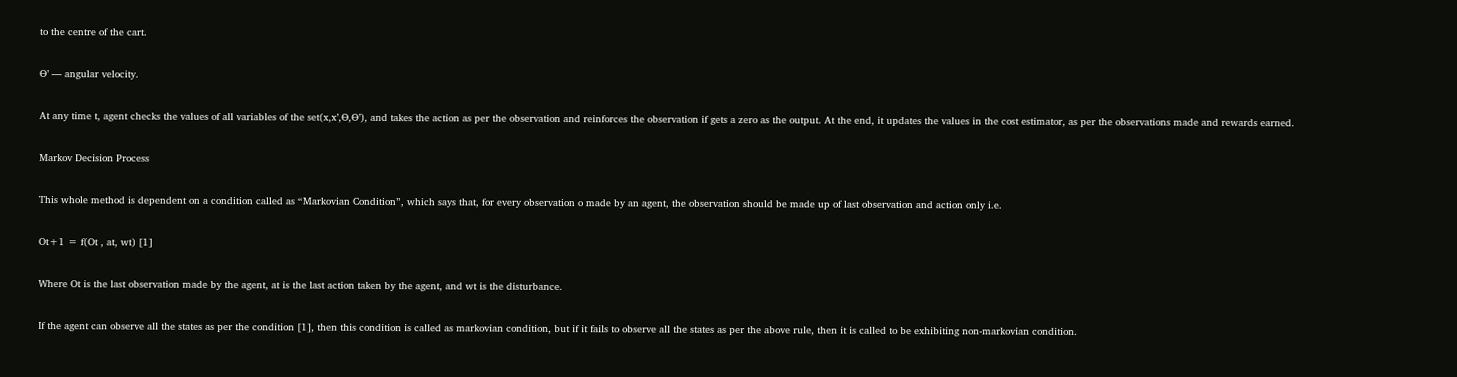to the centre of the cart.

Ɵ’ — angular velocity.

At any time t, agent checks the values of all variables of the set(x,x’,Ɵ,Ɵ’), and takes the action as per the observation and reinforces the observation if gets a zero as the output. At the end, it updates the values in the cost estimator, as per the observations made and rewards earned.

Markov Decision Process

This whole method is dependent on a condition called as “Markovian Condition”, which says that, for every observation o made by an agent, the observation should be made up of last observation and action only i.e.

Ot+1 = f(Ot , at, wt) [1]

Where Ot is the last observation made by the agent, at is the last action taken by the agent, and wt is the disturbance.

If the agent can observe all the states as per the condition [1], then this condition is called as markovian condition, but if it fails to observe all the states as per the above rule, then it is called to be exhibiting non-markovian condition.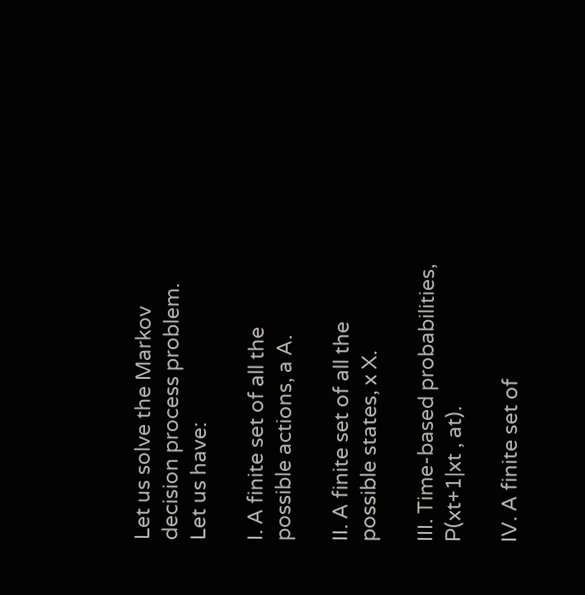Let us solve the Markov decision process problem. Let us have:

I. A finite set of all the possible actions, a A.

II. A finite set of all the possible states, x X.

III. Time-based probabilities, P(xt+1|xt , at).

IV. A finite set of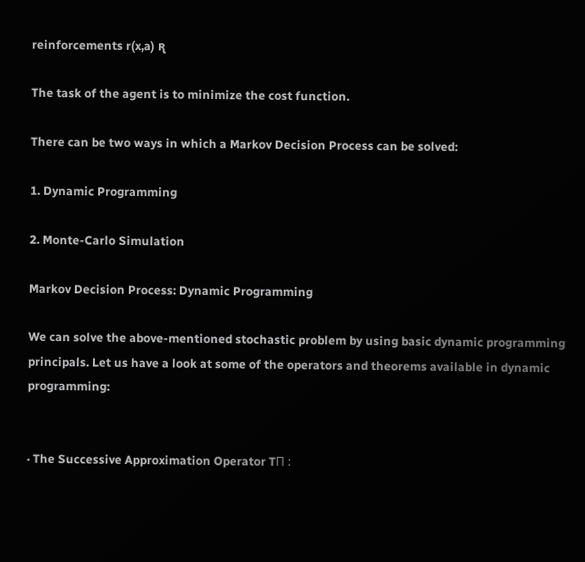reinforcements r(x,a) ꭆ

The task of the agent is to minimize the cost function.

There can be two ways in which a Markov Decision Process can be solved:

1. Dynamic Programming

2. Monte-Carlo Simulation

Markov Decision Process: Dynamic Programming

We can solve the above-mentioned stochastic problem by using basic dynamic programming principals. Let us have a look at some of the operators and theorems available in dynamic programming:


· The Successive Approximation Operator TΠ :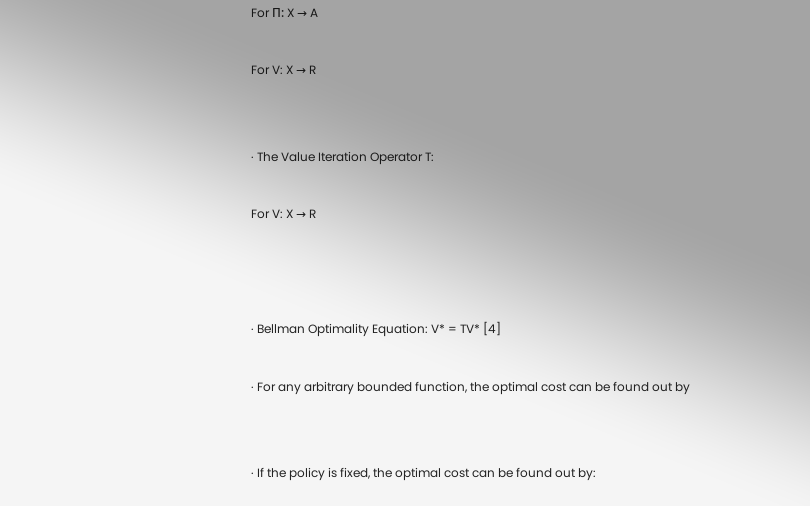For Π: X → A

For V: X → R


· The Value Iteration Operator T:

For V: X → R



· Bellman Optimality Equation: V* = TV* [4]

· For any arbitrary bounded function, the optimal cost can be found out by


· If the policy is fixed, the optimal cost can be found out by: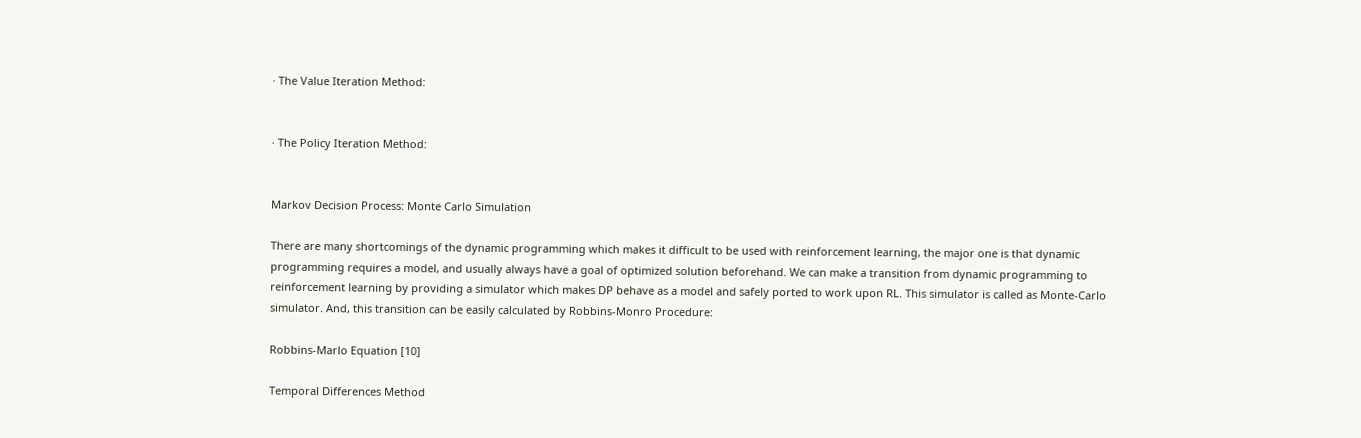· The Value Iteration Method:


· The Policy Iteration Method:


Markov Decision Process: Monte Carlo Simulation

There are many shortcomings of the dynamic programming which makes it difficult to be used with reinforcement learning, the major one is that dynamic programming requires a model, and usually always have a goal of optimized solution beforehand. We can make a transition from dynamic programming to reinforcement learning by providing a simulator which makes DP behave as a model and safely ported to work upon RL. This simulator is called as Monte-Carlo simulator. And, this transition can be easily calculated by Robbins-Monro Procedure:

Robbins-Marlo Equation [10]

Temporal Differences Method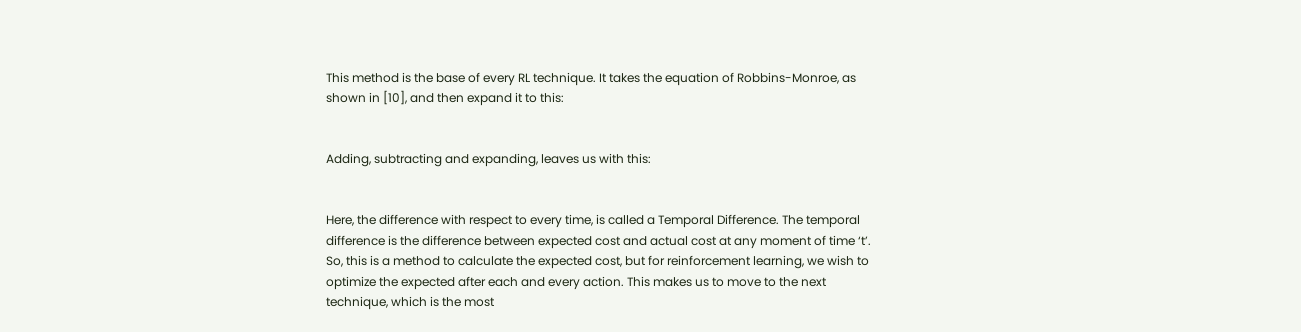This method is the base of every RL technique. It takes the equation of Robbins-Monroe, as shown in [10], and then expand it to this:


Adding, subtracting and expanding, leaves us with this:


Here, the difference with respect to every time, is called a Temporal Difference. The temporal difference is the difference between expected cost and actual cost at any moment of time ‘t’. So, this is a method to calculate the expected cost, but for reinforcement learning, we wish to optimize the expected after each and every action. This makes us to move to the next technique, which is the most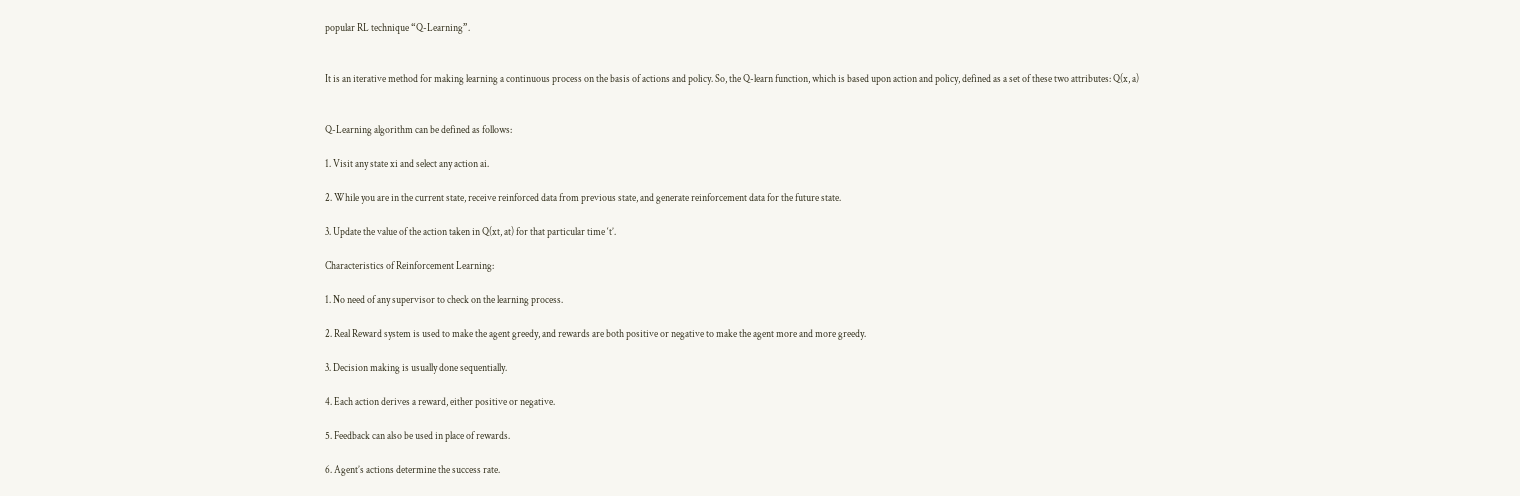popular RL technique “Q-Learning”.


It is an iterative method for making learning a continuous process on the basis of actions and policy. So, the Q-learn function, which is based upon action and policy, defined as a set of these two attributes: Q(x, a)


Q-Learning algorithm can be defined as follows:

1. Visit any state xi and select any action ai.

2. While you are in the current state, receive reinforced data from previous state, and generate reinforcement data for the future state.

3. Update the value of the action taken in Q(xt, at) for that particular time ‘t’.

Characteristics of Reinforcement Learning:

1. No need of any supervisor to check on the learning process.

2. Real Reward system is used to make the agent greedy, and rewards are both positive or negative to make the agent more and more greedy.

3. Decision making is usually done sequentially.

4. Each action derives a reward, either positive or negative.

5. Feedback can also be used in place of rewards.

6. Agent’s actions determine the success rate.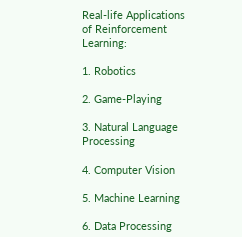Real-life Applications of Reinforcement Learning:

1. Robotics

2. Game-Playing

3. Natural Language Processing

4. Computer Vision

5. Machine Learning

6. Data Processing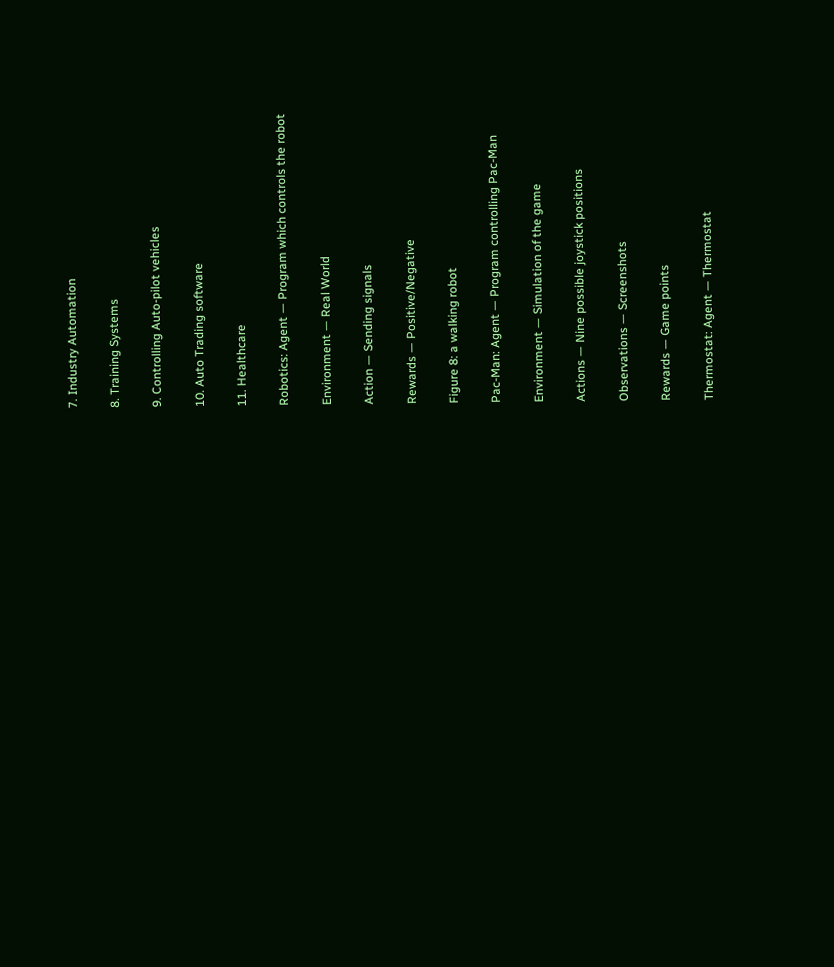7. Industry Automation

8. Training Systems

9. Controlling Auto-pilot vehicles

10. Auto Trading software

11. Healthcare

Robotics: Agent — Program which controls the robot

Environment — Real World

Action — Sending signals

Rewards — Positive/Negative

Figure 8: a walking robot

Pac-Man: Agent — Program controlling Pac-Man

Environment — Simulation of the game

Actions — Nine possible joystick positions

Observations — Screenshots

Rewards — Game points

Thermostat: Agent — Thermostat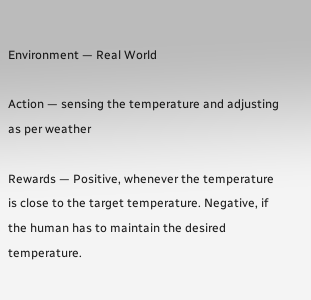Environment — Real World

Action — sensing the temperature and adjusting as per weather

Rewards — Positive, whenever the temperature is close to the target temperature. Negative, if the human has to maintain the desired temperature.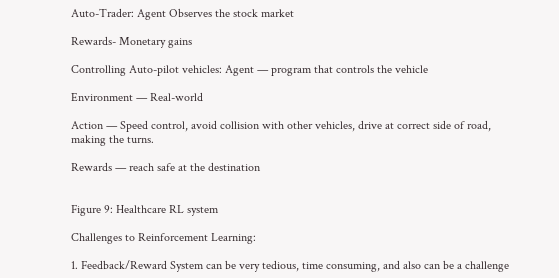Auto-Trader: Agent Observes the stock market

Rewards- Monetary gains

Controlling Auto-pilot vehicles: Agent — program that controls the vehicle

Environment — Real-world

Action — Speed control, avoid collision with other vehicles, drive at correct side of road, making the turns.

Rewards — reach safe at the destination


Figure 9: Healthcare RL system

Challenges to Reinforcement Learning:

1. Feedback/Reward System can be very tedious, time consuming, and also can be a challenge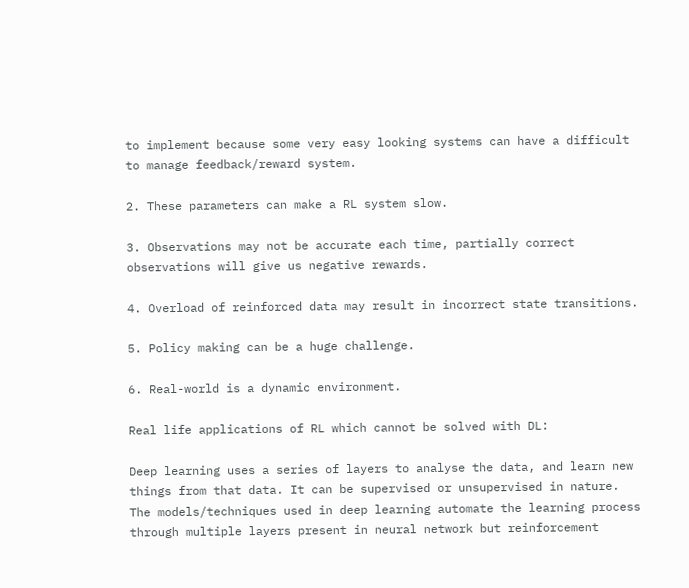to implement because some very easy looking systems can have a difficult to manage feedback/reward system.

2. These parameters can make a RL system slow.

3. Observations may not be accurate each time, partially correct observations will give us negative rewards.

4. Overload of reinforced data may result in incorrect state transitions.

5. Policy making can be a huge challenge.

6. Real-world is a dynamic environment.

Real life applications of RL which cannot be solved with DL:

Deep learning uses a series of layers to analyse the data, and learn new things from that data. It can be supervised or unsupervised in nature. The models/techniques used in deep learning automate the learning process through multiple layers present in neural network but reinforcement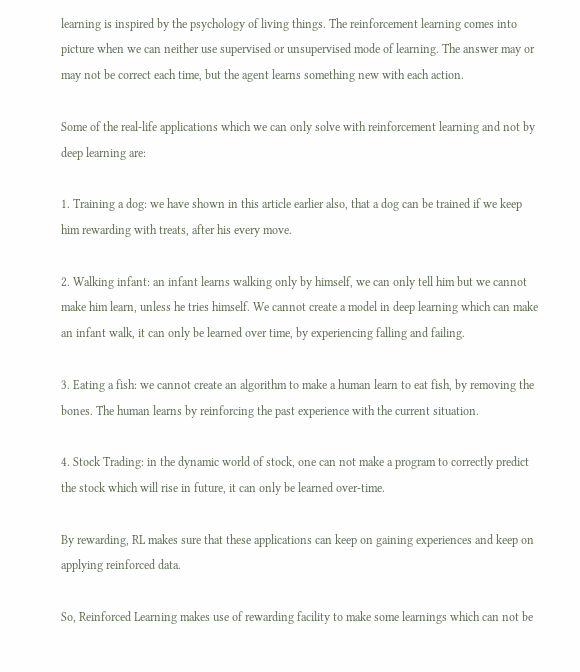learning is inspired by the psychology of living things. The reinforcement learning comes into picture when we can neither use supervised or unsupervised mode of learning. The answer may or may not be correct each time, but the agent learns something new with each action.

Some of the real-life applications which we can only solve with reinforcement learning and not by deep learning are:

1. Training a dog: we have shown in this article earlier also, that a dog can be trained if we keep him rewarding with treats, after his every move.

2. Walking infant: an infant learns walking only by himself, we can only tell him but we cannot make him learn, unless he tries himself. We cannot create a model in deep learning which can make an infant walk, it can only be learned over time, by experiencing falling and failing.

3. Eating a fish: we cannot create an algorithm to make a human learn to eat fish, by removing the bones. The human learns by reinforcing the past experience with the current situation.

4. Stock Trading: in the dynamic world of stock, one can not make a program to correctly predict the stock which will rise in future, it can only be learned over-time.

By rewarding, RL makes sure that these applications can keep on gaining experiences and keep on applying reinforced data.

So, Reinforced Learning makes use of rewarding facility to make some learnings which can not be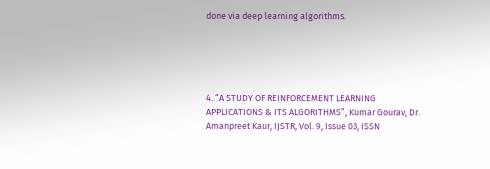done via deep learning algorithms.





4. “A STUDY OF REINFORCEMENT LEARNING APPLICATIONS & ITS ALGORITHMS”, Kumar Gourav, Dr. Amanpreet Kaur, IJSTR, Vol. 9, Issue 03, ISSN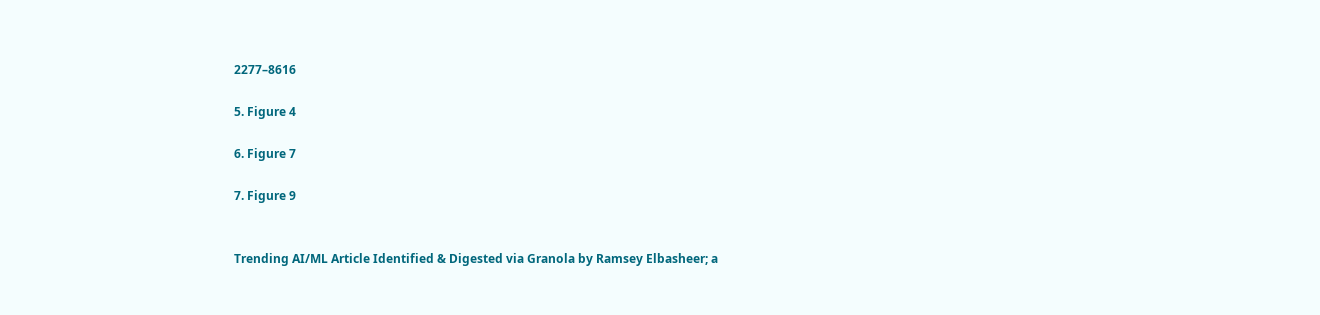2277–8616

5. Figure 4

6. Figure 7

7. Figure 9


Trending AI/ML Article Identified & Digested via Granola by Ramsey Elbasheer; a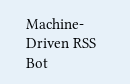Machine-Driven RSS Bot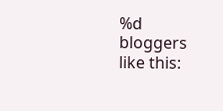%d bloggers like this: